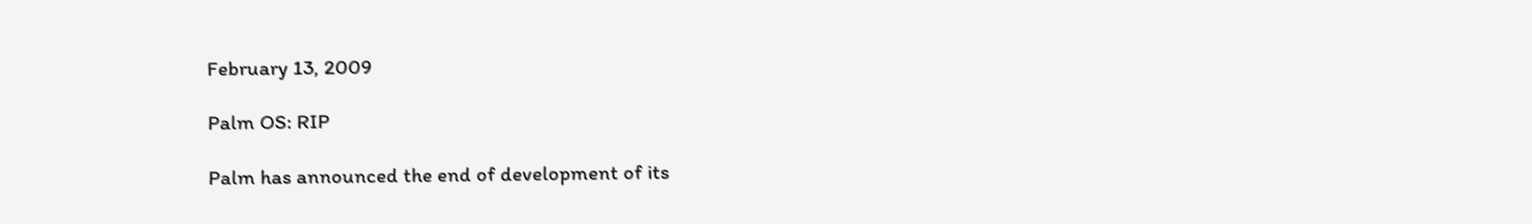February 13, 2009

Palm OS: RIP

Palm has announced the end of development of its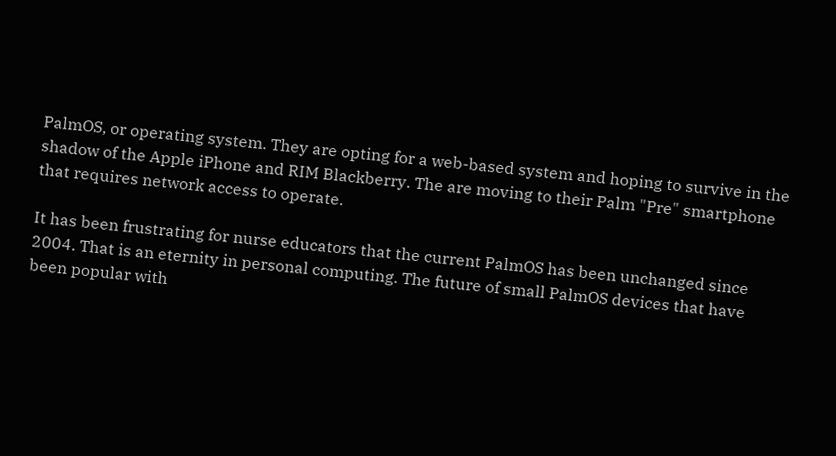PalmOS, or operating system. They are opting for a web-based system and hoping to survive in the shadow of the Apple iPhone and RIM Blackberry. The are moving to their Palm "Pre" smartphone that requires network access to operate.

It has been frustrating for nurse educators that the current PalmOS has been unchanged since 2004. That is an eternity in personal computing. The future of small PalmOS devices that have been popular with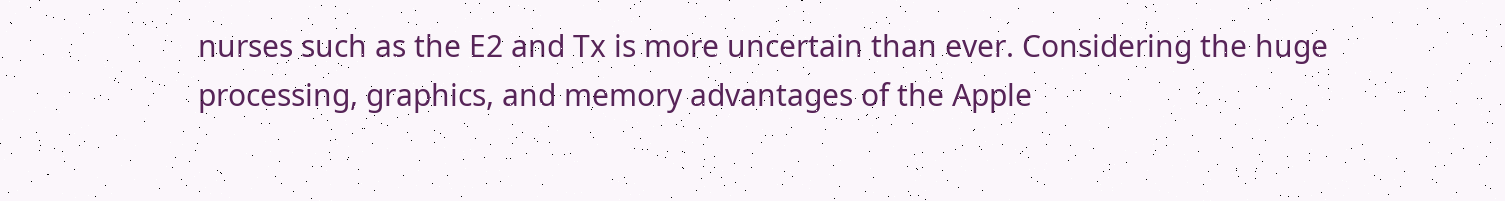nurses such as the E2 and Tx is more uncertain than ever. Considering the huge processing, graphics, and memory advantages of the Apple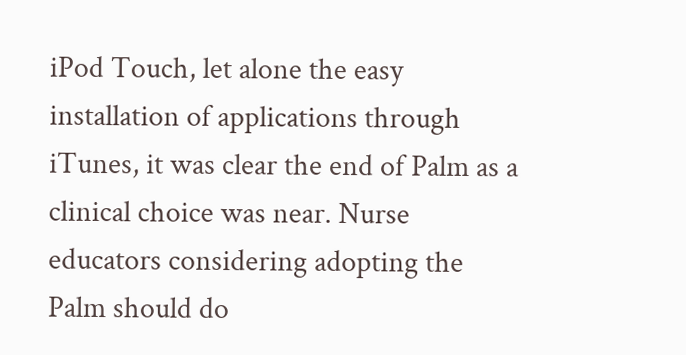iPod Touch, let alone the easy installation of applications through iTunes, it was clear the end of Palm as a clinical choice was near. Nurse educators considering adopting the Palm should do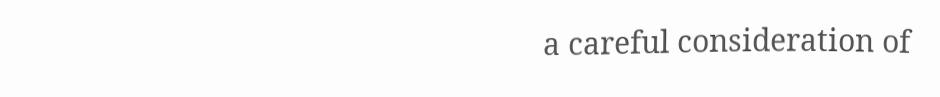a careful consideration of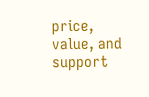price, value, and support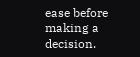ease before making a decision.